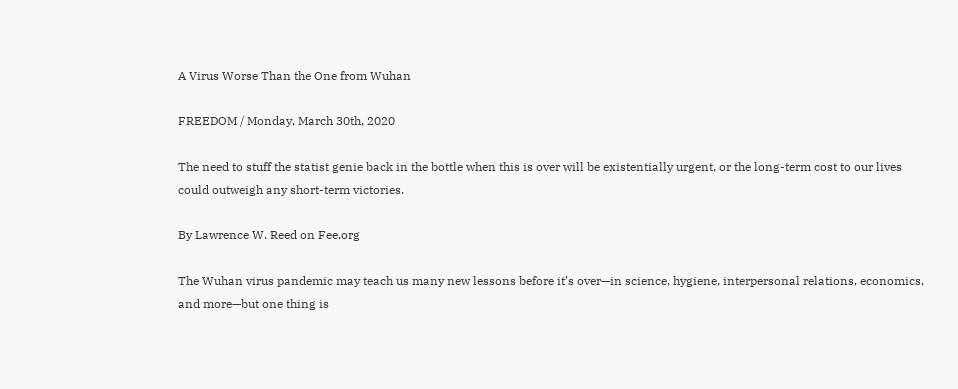A Virus Worse Than the One from Wuhan

FREEDOM / Monday, March 30th, 2020

The need to stuff the statist genie back in the bottle when this is over will be existentially urgent, or the long-term cost to our lives could outweigh any short-term victories.

By Lawrence W. Reed on Fee.org

The Wuhan virus pandemic may teach us many new lessons before it’s over—in science, hygiene, interpersonal relations, economics, and more—but one thing is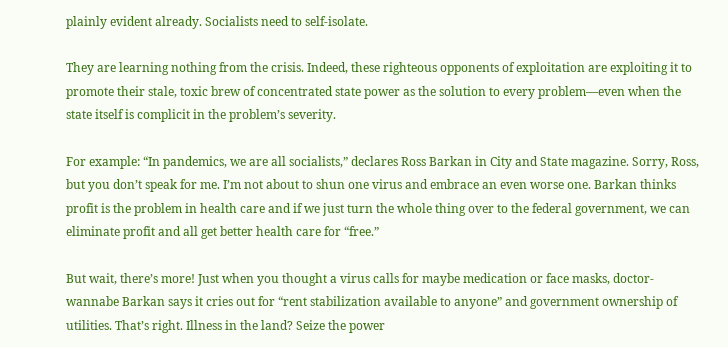plainly evident already. Socialists need to self-isolate.

They are learning nothing from the crisis. Indeed, these righteous opponents of exploitation are exploiting it to promote their stale, toxic brew of concentrated state power as the solution to every problem—even when the state itself is complicit in the problem’s severity.

For example: “In pandemics, we are all socialists,” declares Ross Barkan in City and State magazine. Sorry, Ross, but you don’t speak for me. I’m not about to shun one virus and embrace an even worse one. Barkan thinks profit is the problem in health care and if we just turn the whole thing over to the federal government, we can eliminate profit and all get better health care for “free.”

But wait, there’s more! Just when you thought a virus calls for maybe medication or face masks, doctor-wannabe Barkan says it cries out for “rent stabilization available to anyone” and government ownership of utilities. That’s right. Illness in the land? Seize the power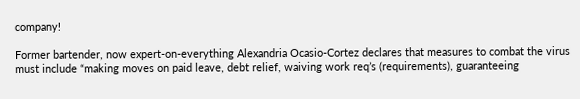company!

Former bartender, now expert-on-everything Alexandria Ocasio-Cortez declares that measures to combat the virus must include “making moves on paid leave, debt relief, waiving work req’s (requirements), guaranteeing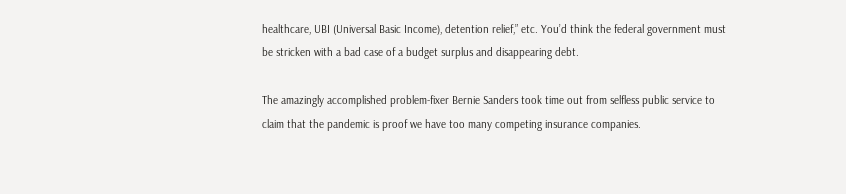healthcare, UBI (Universal Basic Income), detention relief,” etc. You’d think the federal government must be stricken with a bad case of a budget surplus and disappearing debt.

The amazingly accomplished problem-fixer Bernie Sanders took time out from selfless public service to claim that the pandemic is proof we have too many competing insurance companies.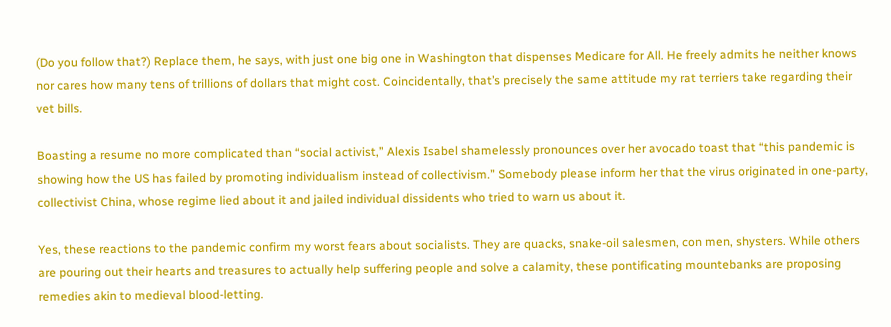(Do you follow that?) Replace them, he says, with just one big one in Washington that dispenses Medicare for All. He freely admits he neither knows nor cares how many tens of trillions of dollars that might cost. Coincidentally, that’s precisely the same attitude my rat terriers take regarding their vet bills.

Boasting a resume no more complicated than “social activist,” Alexis Isabel shamelessly pronounces over her avocado toast that “this pandemic is showing how the US has failed by promoting individualism instead of collectivism.” Somebody please inform her that the virus originated in one-party, collectivist China, whose regime lied about it and jailed individual dissidents who tried to warn us about it.

Yes, these reactions to the pandemic confirm my worst fears about socialists. They are quacks, snake-oil salesmen, con men, shysters. While others are pouring out their hearts and treasures to actually help suffering people and solve a calamity, these pontificating mountebanks are proposing remedies akin to medieval blood-letting.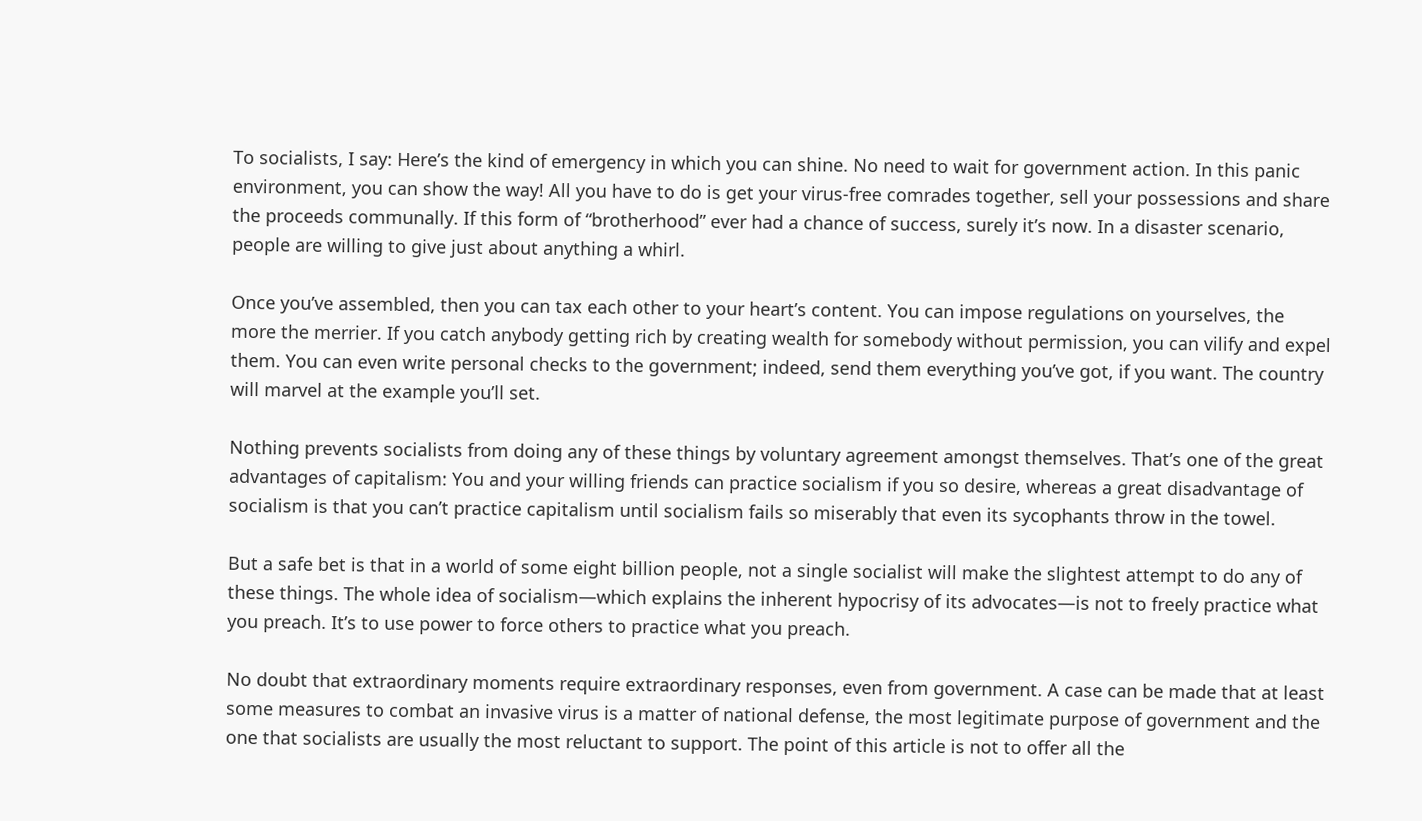To socialists, I say: Here’s the kind of emergency in which you can shine. No need to wait for government action. In this panic environment, you can show the way! All you have to do is get your virus-free comrades together, sell your possessions and share the proceeds communally. If this form of “brotherhood” ever had a chance of success, surely it’s now. In a disaster scenario, people are willing to give just about anything a whirl.

Once you’ve assembled, then you can tax each other to your heart’s content. You can impose regulations on yourselves, the more the merrier. If you catch anybody getting rich by creating wealth for somebody without permission, you can vilify and expel them. You can even write personal checks to the government; indeed, send them everything you’ve got, if you want. The country will marvel at the example you’ll set.

Nothing prevents socialists from doing any of these things by voluntary agreement amongst themselves. That’s one of the great advantages of capitalism: You and your willing friends can practice socialism if you so desire, whereas a great disadvantage of socialism is that you can’t practice capitalism until socialism fails so miserably that even its sycophants throw in the towel.

But a safe bet is that in a world of some eight billion people, not a single socialist will make the slightest attempt to do any of these things. The whole idea of socialism—which explains the inherent hypocrisy of its advocates—is not to freely practice what you preach. It’s to use power to force others to practice what you preach.

No doubt that extraordinary moments require extraordinary responses, even from government. A case can be made that at least some measures to combat an invasive virus is a matter of national defense, the most legitimate purpose of government and the one that socialists are usually the most reluctant to support. The point of this article is not to offer all the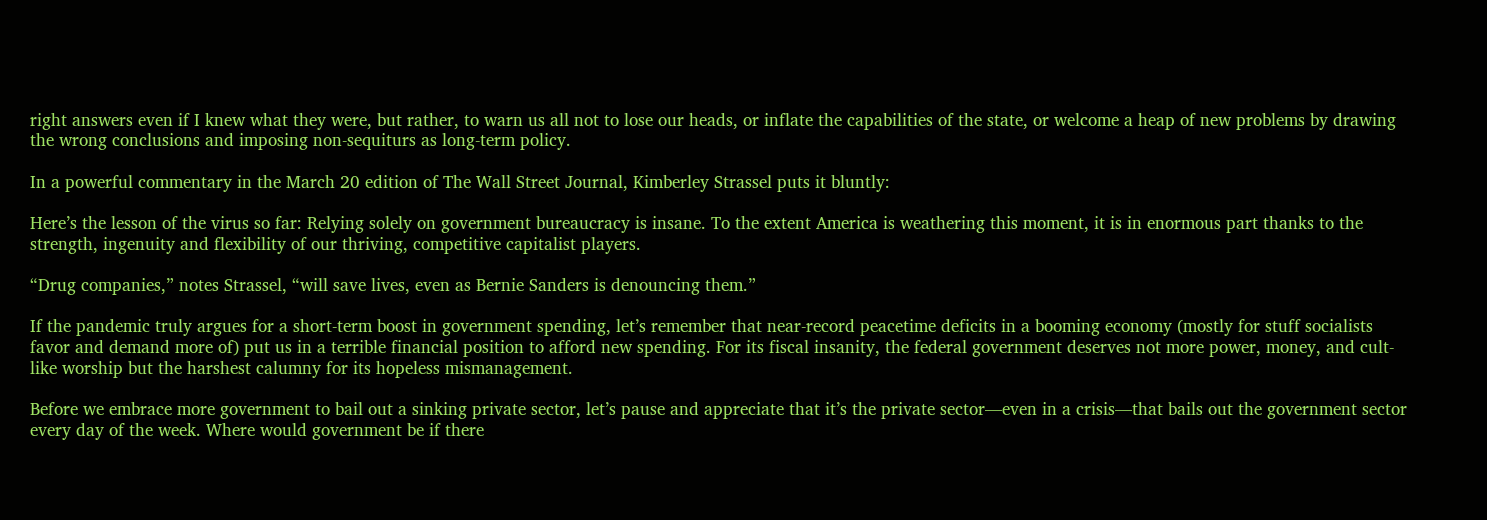right answers even if I knew what they were, but rather, to warn us all not to lose our heads, or inflate the capabilities of the state, or welcome a heap of new problems by drawing the wrong conclusions and imposing non-sequiturs as long-term policy.

In a powerful commentary in the March 20 edition of The Wall Street Journal, Kimberley Strassel puts it bluntly:

Here’s the lesson of the virus so far: Relying solely on government bureaucracy is insane. To the extent America is weathering this moment, it is in enormous part thanks to the strength, ingenuity and flexibility of our thriving, competitive capitalist players.

“Drug companies,” notes Strassel, “will save lives, even as Bernie Sanders is denouncing them.”

If the pandemic truly argues for a short-term boost in government spending, let’s remember that near-record peacetime deficits in a booming economy (mostly for stuff socialists favor and demand more of) put us in a terrible financial position to afford new spending. For its fiscal insanity, the federal government deserves not more power, money, and cult-like worship but the harshest calumny for its hopeless mismanagement.

Before we embrace more government to bail out a sinking private sector, let’s pause and appreciate that it’s the private sector—even in a crisis—that bails out the government sector every day of the week. Where would government be if there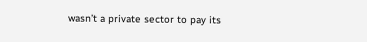wasn’t a private sector to pay its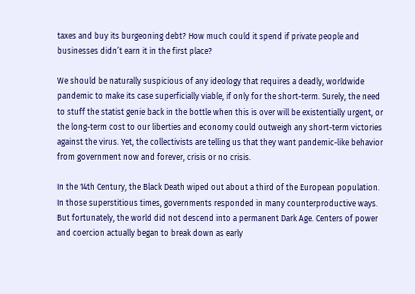taxes and buy its burgeoning debt? How much could it spend if private people and businesses didn’t earn it in the first place?

We should be naturally suspicious of any ideology that requires a deadly, worldwide pandemic to make its case superficially viable, if only for the short-term. Surely, the need to stuff the statist genie back in the bottle when this is over will be existentially urgent, or the long-term cost to our liberties and economy could outweigh any short-term victories against the virus. Yet, the collectivists are telling us that they want pandemic-like behavior from government now and forever, crisis or no crisis.

In the 14th Century, the Black Death wiped out about a third of the European population. In those superstitious times, governments responded in many counterproductive ways. But fortunately, the world did not descend into a permanent Dark Age. Centers of power and coercion actually began to break down as early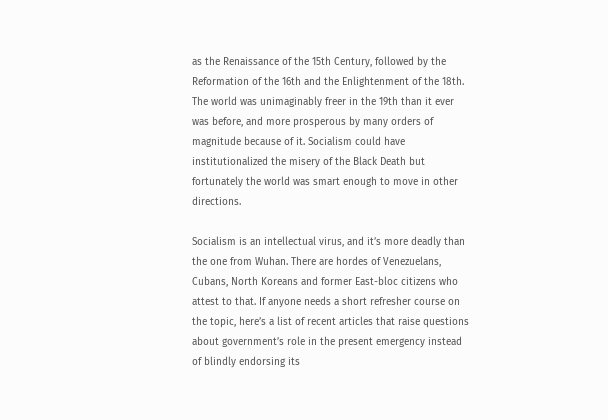as the Renaissance of the 15th Century, followed by the Reformation of the 16th and the Enlightenment of the 18th. The world was unimaginably freer in the 19th than it ever was before, and more prosperous by many orders of magnitude because of it. Socialism could have institutionalized the misery of the Black Death but fortunately the world was smart enough to move in other directions.

Socialism is an intellectual virus, and it’s more deadly than the one from Wuhan. There are hordes of Venezuelans, Cubans, North Koreans and former East-bloc citizens who attest to that. If anyone needs a short refresher course on the topic, here’s a list of recent articles that raise questions about government’s role in the present emergency instead of blindly endorsing its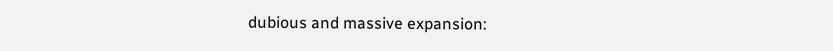dubious and massive expansion: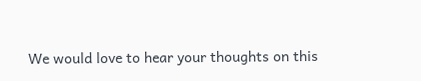We would love to hear your thoughts on this